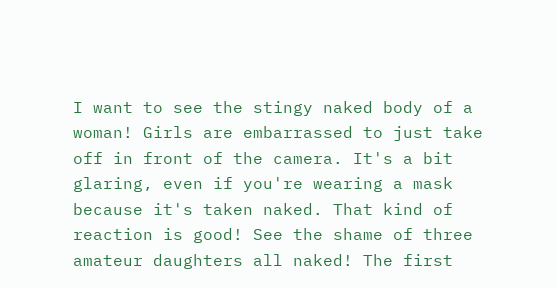I want to see the stingy naked body of a woman! Girls are embarrassed to just take off in front of the camera. It's a bit glaring, even if you're wearing a mask because it's taken naked. That kind of reaction is good! See the shame of three amateur daughters all naked! The first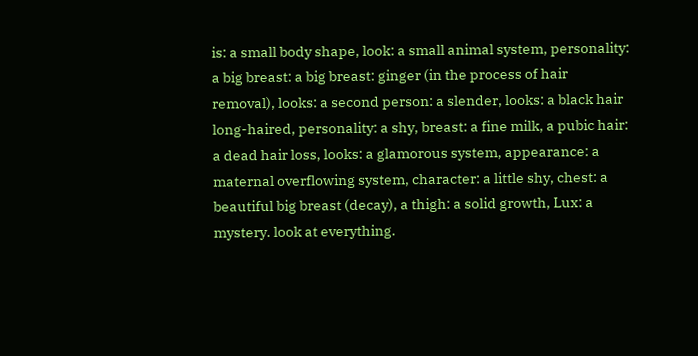is: a small body shape, look: a small animal system, personality: a big breast: a big breast: ginger (in the process of hair removal), looks: a second person: a slender, looks: a black hair long-haired, personality: a shy, breast: a fine milk, a pubic hair: a dead hair loss, looks: a glamorous system, appearance: a maternal overflowing system, character: a little shy, chest: a beautiful big breast (decay), a thigh: a solid growth, Lux: a mystery. look at everything.